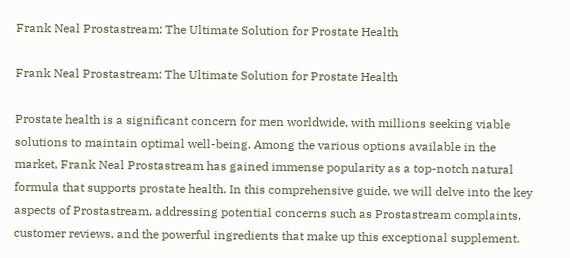Frank Neal Prostastream: The Ultimate Solution for Prostate Health

Frank Neal Prostastream: The Ultimate Solution for Prostate Health

Prostate health is a significant concern for men worldwide, with millions seeking viable solutions to maintain optimal well-being. Among the various options available in the market, Frank Neal Prostastream has gained immense popularity as a top-notch natural formula that supports prostate health. In this comprehensive guide, we will delve into the key aspects of Prostastream, addressing potential concerns such as Prostastream complaints, customer reviews, and the powerful ingredients that make up this exceptional supplement.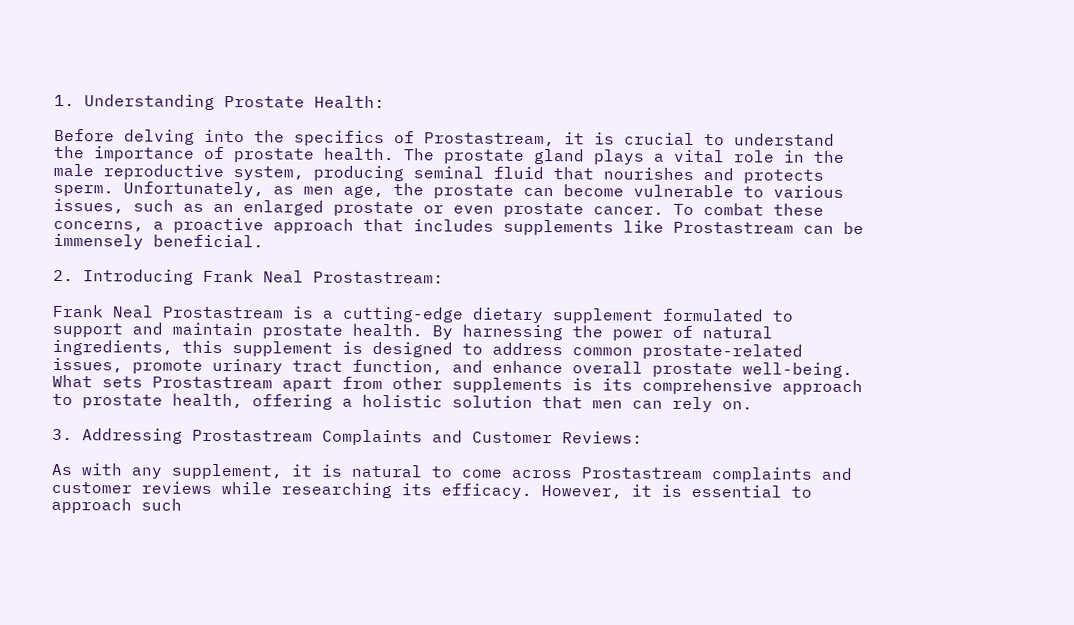1. Understanding Prostate Health:

Before delving into the specifics of Prostastream, it is crucial to understand the importance of prostate health. The prostate gland plays a vital role in the male reproductive system, producing seminal fluid that nourishes and protects sperm. Unfortunately, as men age, the prostate can become vulnerable to various issues, such as an enlarged prostate or even prostate cancer. To combat these concerns, a proactive approach that includes supplements like Prostastream can be immensely beneficial.

2. Introducing Frank Neal Prostastream:

Frank Neal Prostastream is a cutting-edge dietary supplement formulated to support and maintain prostate health. By harnessing the power of natural ingredients, this supplement is designed to address common prostate-related issues, promote urinary tract function, and enhance overall prostate well-being. What sets Prostastream apart from other supplements is its comprehensive approach to prostate health, offering a holistic solution that men can rely on.

3. Addressing Prostastream Complaints and Customer Reviews:

As with any supplement, it is natural to come across Prostastream complaints and customer reviews while researching its efficacy. However, it is essential to approach such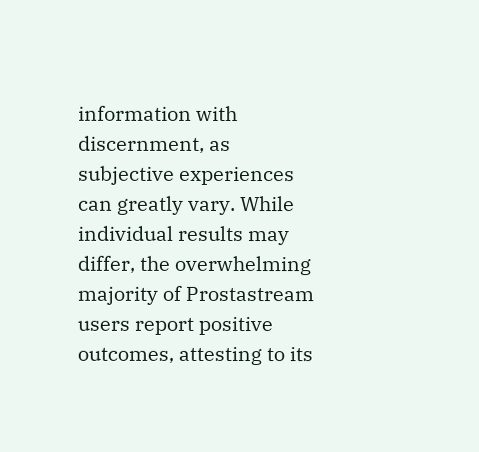information with discernment, as subjective experiences can greatly vary. While individual results may differ, the overwhelming majority of Prostastream users report positive outcomes, attesting to its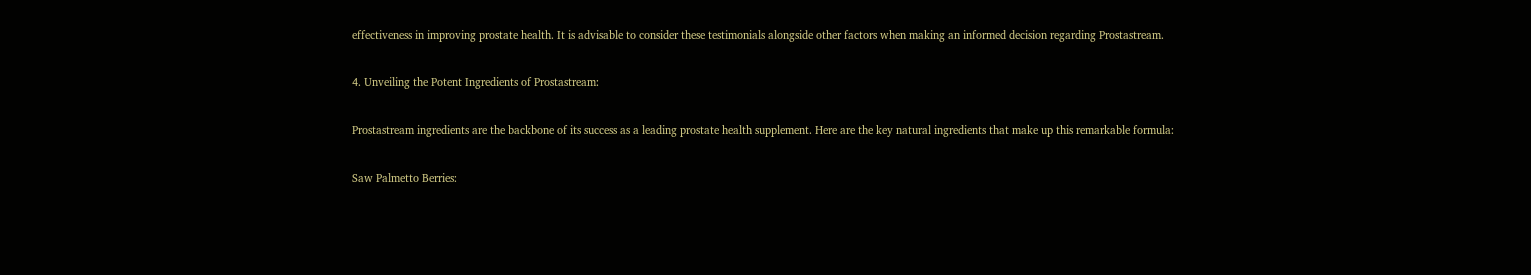effectiveness in improving prostate health. It is advisable to consider these testimonials alongside other factors when making an informed decision regarding Prostastream.

4. Unveiling the Potent Ingredients of Prostastream:

Prostastream ingredients are the backbone of its success as a leading prostate health supplement. Here are the key natural ingredients that make up this remarkable formula:

Saw Palmetto Berries: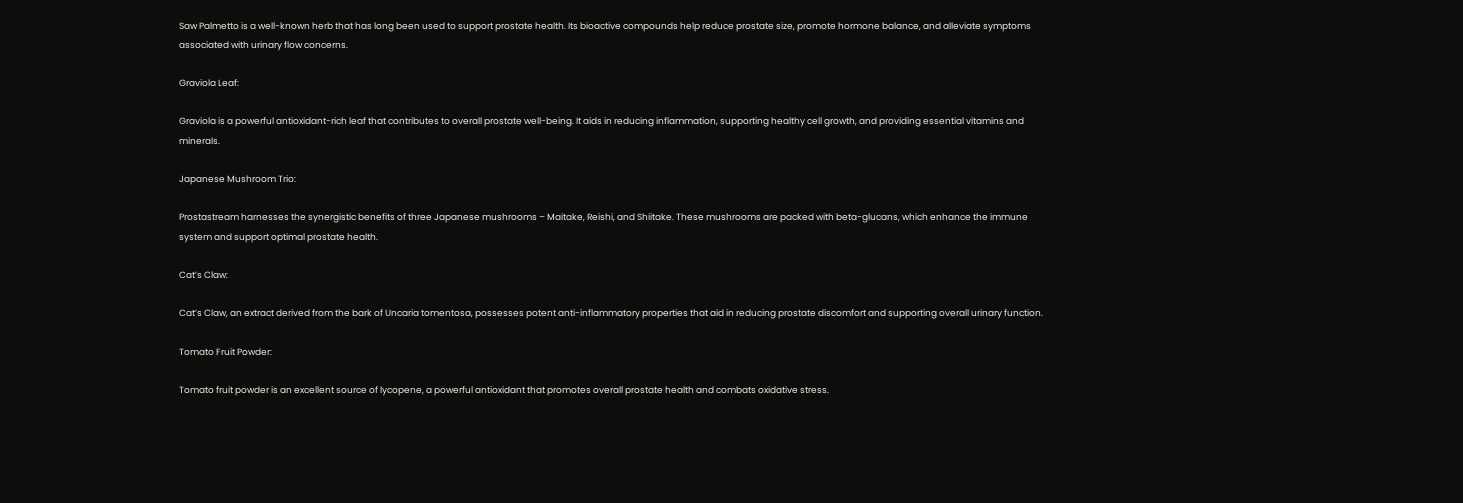Saw Palmetto is a well-known herb that has long been used to support prostate health. Its bioactive compounds help reduce prostate size, promote hormone balance, and alleviate symptoms associated with urinary flow concerns.

Graviola Leaf:

Graviola is a powerful antioxidant-rich leaf that contributes to overall prostate well-being. It aids in reducing inflammation, supporting healthy cell growth, and providing essential vitamins and minerals.

Japanese Mushroom Trio:

Prostastream harnesses the synergistic benefits of three Japanese mushrooms – Maitake, Reishi, and Shiitake. These mushrooms are packed with beta-glucans, which enhance the immune system and support optimal prostate health.

Cat’s Claw:

Cat’s Claw, an extract derived from the bark of Uncaria tomentosa, possesses potent anti-inflammatory properties that aid in reducing prostate discomfort and supporting overall urinary function.

Tomato Fruit Powder:

Tomato fruit powder is an excellent source of lycopene, a powerful antioxidant that promotes overall prostate health and combats oxidative stress.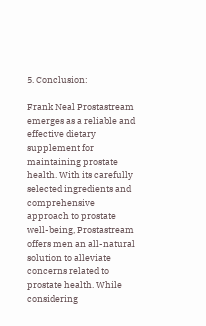5. Conclusion:

Frank Neal Prostastream emerges as a reliable and effective dietary supplement for maintaining prostate health. With its carefully selected ingredients and comprehensive approach to prostate well-being, Prostastream offers men an all-natural solution to alleviate concerns related to prostate health. While considering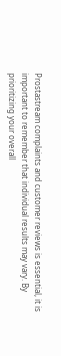Prostastream complaints and customer reviews is essential, it is important to remember that individual results may vary. By prioritizing your overall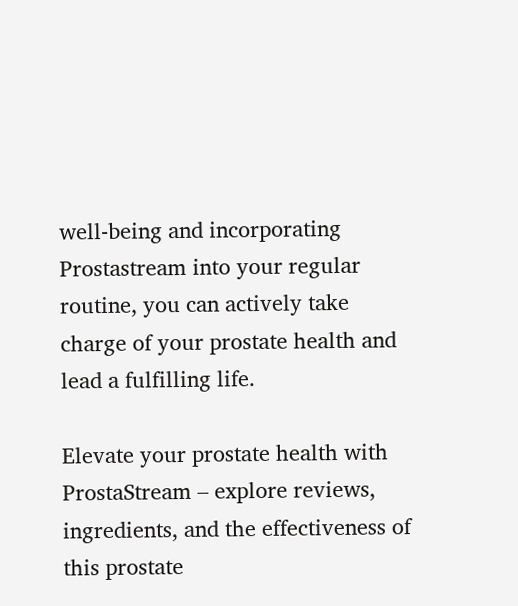well-being and incorporating Prostastream into your regular routine, you can actively take charge of your prostate health and lead a fulfilling life.

Elevate your prostate health with ProstaStream – explore reviews, ingredients, and the effectiveness of this prostate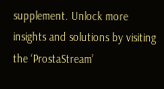supplement. Unlock more insights and solutions by visiting the ‘ProstaStream’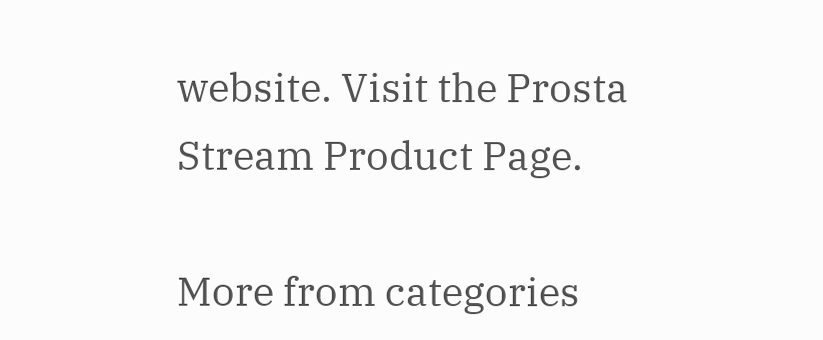website. Visit the Prosta Stream Product Page.

More from categories